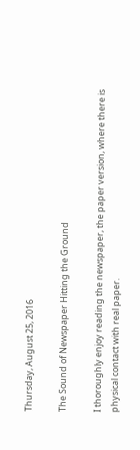Thursday, August 25, 2016

The Sound of Newspaper Hitting the Ground

I thoroughly enjoy reading the newspaper, the paper version, where there is physical contact with real paper.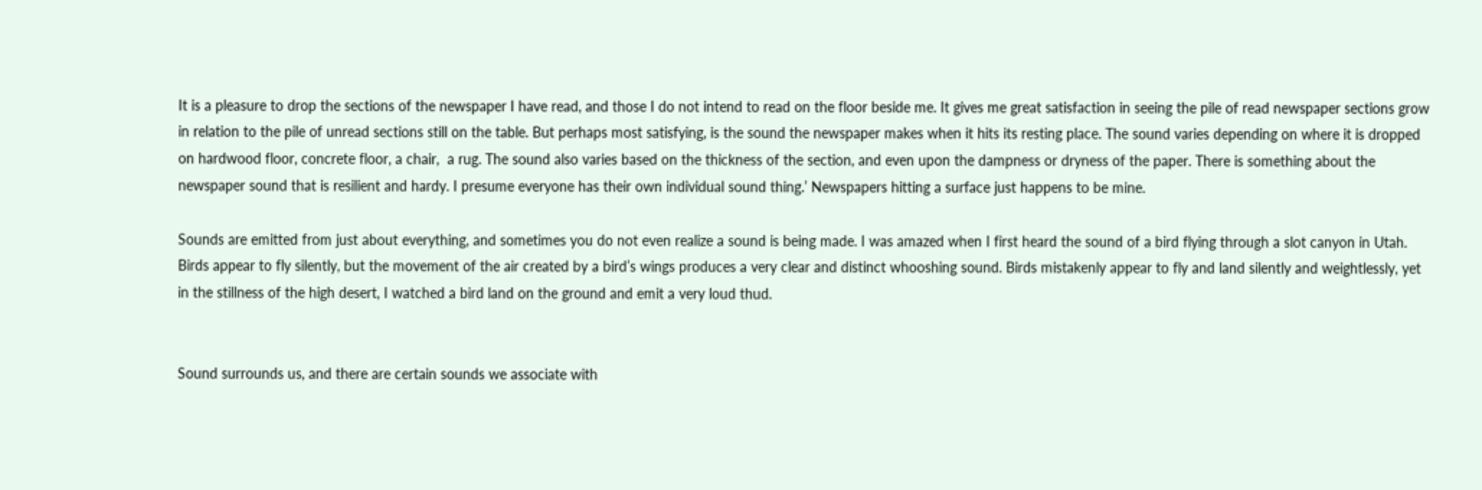It is a pleasure to drop the sections of the newspaper I have read, and those I do not intend to read on the floor beside me. It gives me great satisfaction in seeing the pile of read newspaper sections grow in relation to the pile of unread sections still on the table. But perhaps most satisfying, is the sound the newspaper makes when it hits its resting place. The sound varies depending on where it is dropped on hardwood floor, concrete floor, a chair,  a rug. The sound also varies based on the thickness of the section, and even upon the dampness or dryness of the paper. There is something about the newspaper sound that is resilient and hardy. I presume everyone has their own individual sound thing.’ Newspapers hitting a surface just happens to be mine.

Sounds are emitted from just about everything, and sometimes you do not even realize a sound is being made. I was amazed when I first heard the sound of a bird flying through a slot canyon in Utah. Birds appear to fly silently, but the movement of the air created by a bird’s wings produces a very clear and distinct whooshing sound. Birds mistakenly appear to fly and land silently and weightlessly, yet in the stillness of the high desert, I watched a bird land on the ground and emit a very loud thud.


Sound surrounds us, and there are certain sounds we associate with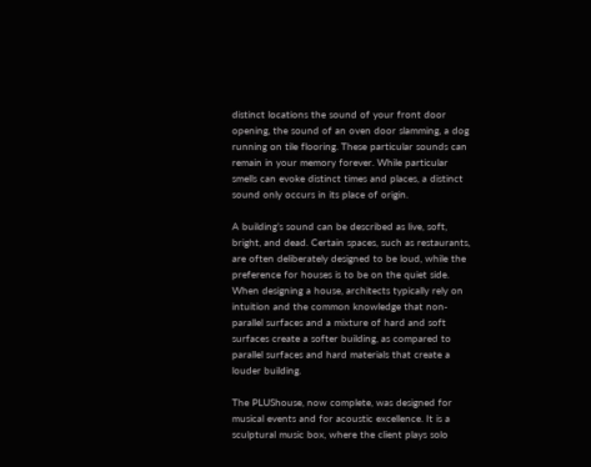distinct locations the sound of your front door opening, the sound of an oven door slamming, a dog running on tile flooring. These particular sounds can remain in your memory forever. While particular smells can evoke distinct times and places, a distinct sound only occurs in its place of origin.

A building’s sound can be described as live, soft, bright, and dead. Certain spaces, such as restaurants, are often deliberately designed to be loud, while the preference for houses is to be on the quiet side. When designing a house, architects typically rely on intuition and the common knowledge that non-parallel surfaces and a mixture of hard and soft surfaces create a softer building, as compared to parallel surfaces and hard materials that create a louder building.

The PLUShouse, now complete, was designed for musical events and for acoustic excellence. It is a sculptural music box, where the client plays solo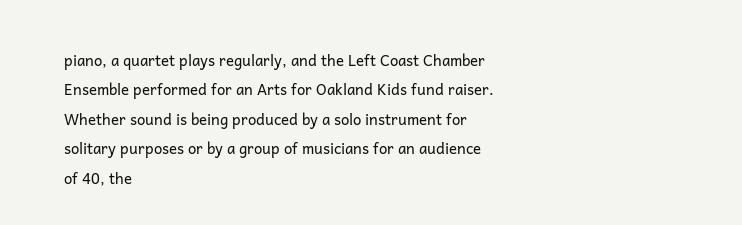piano, a quartet plays regularly, and the Left Coast Chamber Ensemble performed for an Arts for Oakland Kids fund raiser. Whether sound is being produced by a solo instrument for solitary purposes or by a group of musicians for an audience of 40, the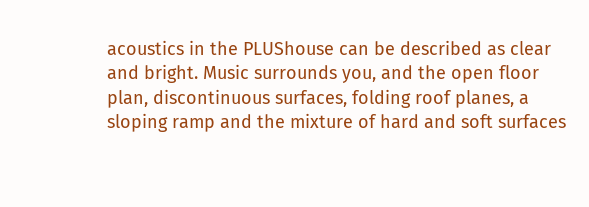acoustics in the PLUShouse can be described as clear and bright. Music surrounds you, and the open floor plan, discontinuous surfaces, folding roof planes, a sloping ramp and the mixture of hard and soft surfaces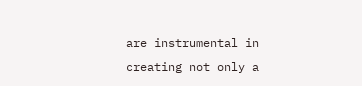are instrumental in creating not only a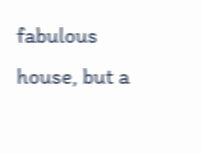fabulous house, but a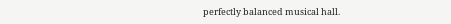perfectly balanced musical hall.